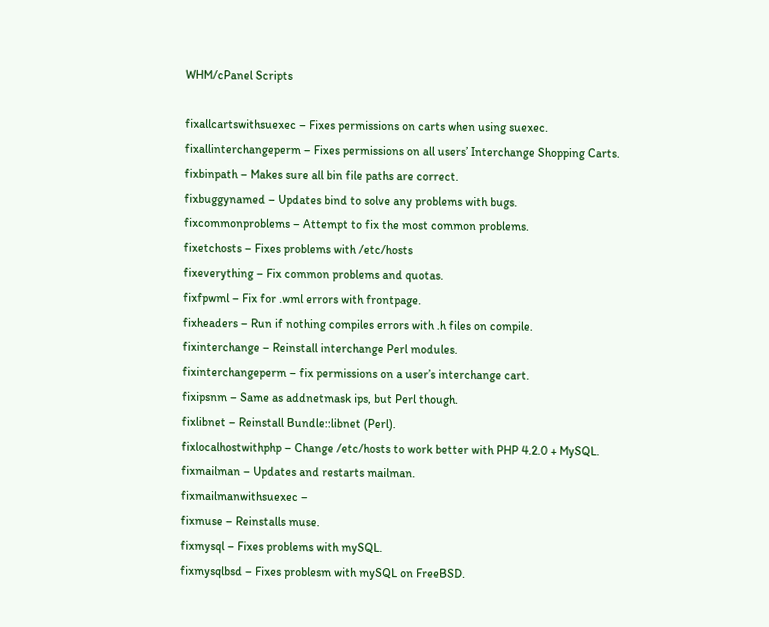WHM/cPanel Scripts

fixallcartswithsuexec – Fixes permissions on carts when using suexec.
fixallinterchangeperm – Fixes permissions on all users’ Interchange Shopping Carts.
fixbinpath – Makes sure all bin file paths are correct.
fixbuggynamed – Updates bind to solve any problems with bugs.
fixcommonproblems – Attempt to fix the most common problems.
fixetchosts – Fixes problems with /etc/hosts
fixeverything – Fix common problems and quotas.
fixfpwml – Fix for .wml errors with frontpage.
fixheaders – Run if nothing compiles errors with .h files on compile.
fixinterchange – Reinstall interchange Perl modules.
fixinterchangeperm – fix permissions on a user’s interchange cart.
fixipsnm – Same as addnetmask ips, but Perl though.
fixlibnet – Reinstall Bundle::libnet (Perl).
fixlocalhostwithphp – Change /etc/hosts to work better with PHP 4.2.0 + MySQL.
fixmailman – Updates and restarts mailman.
fixmailmanwithsuexec –
fixmuse – Reinstalls muse.
fixmysql – Fixes problems with mySQL.
fixmysqlbsd – Fixes problesm with mySQL on FreeBSD.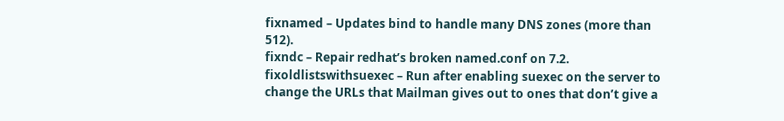fixnamed – Updates bind to handle many DNS zones (more than 512).
fixndc – Repair redhat’s broken named.conf on 7.2.
fixoldlistswithsuexec – Run after enabling suexec on the server to change the URLs that Mailman gives out to ones that don’t give a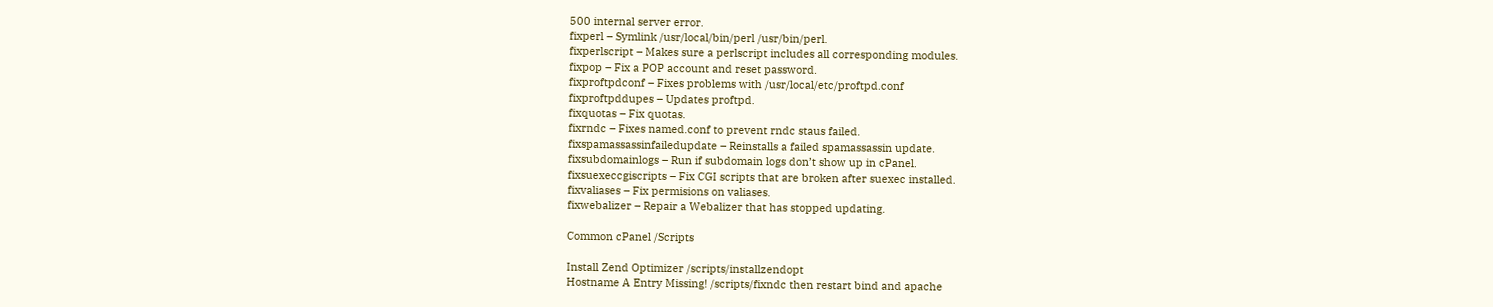500 internal server error.
fixperl – Symlink /usr/local/bin/perl /usr/bin/perl.
fixperlscript – Makes sure a perlscript includes all corresponding modules.
fixpop – Fix a POP account and reset password.
fixproftpdconf – Fixes problems with /usr/local/etc/proftpd.conf
fixproftpddupes – Updates proftpd.
fixquotas – Fix quotas.
fixrndc – Fixes named.conf to prevent rndc staus failed.
fixspamassassinfailedupdate – Reinstalls a failed spamassassin update.
fixsubdomainlogs – Run if subdomain logs don’t show up in cPanel.
fixsuexeccgiscripts – Fix CGI scripts that are broken after suexec installed.
fixvaliases – Fix permisions on valiases.
fixwebalizer – Repair a Webalizer that has stopped updating.

Common cPanel /Scripts

Install Zend Optimizer /scripts/installzendopt
Hostname A Entry Missing! /scripts/fixndc then restart bind and apache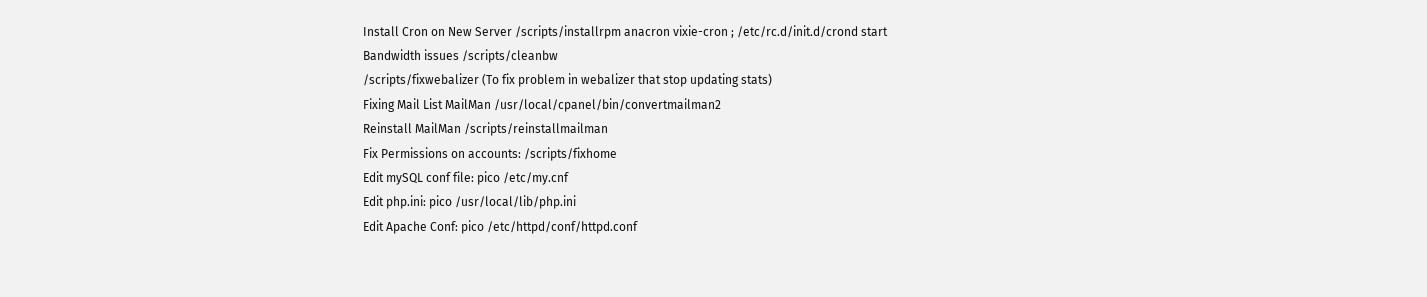Install Cron on New Server /scripts/installrpm anacron vixie-cron ; /etc/rc.d/init.d/crond start
Bandwidth issues /scripts/cleanbw
/scripts/fixwebalizer (To fix problem in webalizer that stop updating stats)
Fixing Mail List MailMan /usr/local/cpanel/bin/convertmailman2
Reinstall MailMan /scripts/reinstallmailman
Fix Permissions on accounts: /scripts/fixhome
Edit mySQL conf file: pico /etc/my.cnf
Edit php.ini: pico /usr/local/lib/php.ini
Edit Apache Conf: pico /etc/httpd/conf/httpd.conf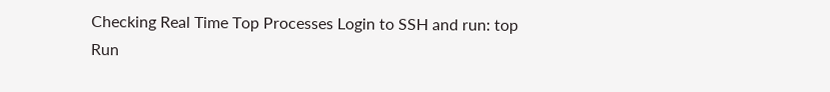Checking Real Time Top Processes Login to SSH and run: top
Run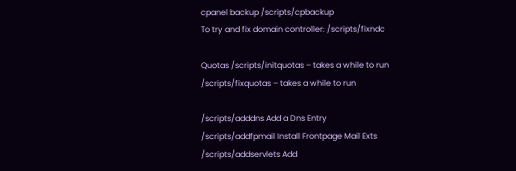cpanel backup /scripts/cpbackup
To try and fix domain controller: /scripts/fixndc

Quotas /scripts/initquotas – takes a while to run
/scripts/fixquotas – takes a while to run

/scripts/adddns Add a Dns Entry
/scripts/addfpmail Install Frontpage Mail Exts
/scripts/addservlets Add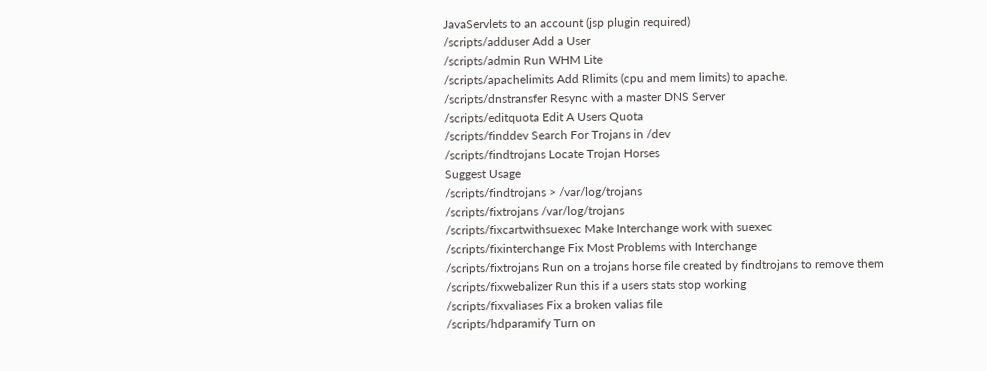JavaServlets to an account (jsp plugin required)
/scripts/adduser Add a User
/scripts/admin Run WHM Lite
/scripts/apachelimits Add Rlimits (cpu and mem limits) to apache.
/scripts/dnstransfer Resync with a master DNS Server
/scripts/editquota Edit A Users Quota
/scripts/finddev Search For Trojans in /dev
/scripts/findtrojans Locate Trojan Horses
Suggest Usage
/scripts/findtrojans > /var/log/trojans
/scripts/fixtrojans /var/log/trojans
/scripts/fixcartwithsuexec Make Interchange work with suexec
/scripts/fixinterchange Fix Most Problems with Interchange
/scripts/fixtrojans Run on a trojans horse file created by findtrojans to remove them
/scripts/fixwebalizer Run this if a users stats stop working
/scripts/fixvaliases Fix a broken valias file
/scripts/hdparamify Turn on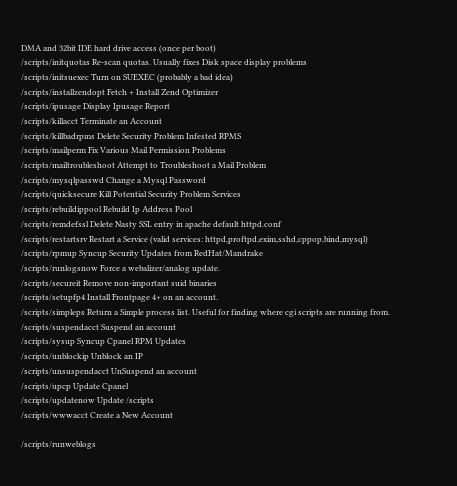DMA and 32bit IDE hard drive access (once per boot)
/scripts/initquotas Re-scan quotas. Usually fixes Disk space display problems
/scripts/initsuexec Turn on SUEXEC (probably a bad idea)
/scripts/installzendopt Fetch + Install Zend Optimizer
/scripts/ipusage Display Ipusage Report
/scripts/killacct Terminate an Account
/scripts/killbadrpms Delete Security Problem Infested RPMS
/scripts/mailperm Fix Various Mail Permission Problems
/scripts/mailtroubleshoot Attempt to Troubleshoot a Mail Problem
/scripts/mysqlpasswd Change a Mysql Password
/scripts/quicksecure Kill Potential Security Problem Services
/scripts/rebuildippool Rebuild Ip Address Pool
/scripts/remdefssl Delete Nasty SSL entry in apache default httpd.conf
/scripts/restartsrv Restart a Service (valid services: httpd,proftpd,exim,sshd,cppop,bind,mysql)
/scripts/rpmup Syncup Security Updates from RedHat/Mandrake
/scripts/runlogsnow Force a webalizer/analog update.
/scripts/secureit Remove non-important suid binaries
/scripts/setupfp4 Install Frontpage 4+ on an account.
/scripts/simpleps Return a Simple process list. Useful for finding where cgi scripts are running from.
/scripts/suspendacct Suspend an account
/scripts/sysup Syncup Cpanel RPM Updates
/scripts/unblockip Unblock an IP
/scripts/unsuspendacct UnSuspend an account
/scripts/upcp Update Cpanel
/scripts/updatenow Update /scripts
/scripts/wwwacct Create a New Account

/scripts/runweblogs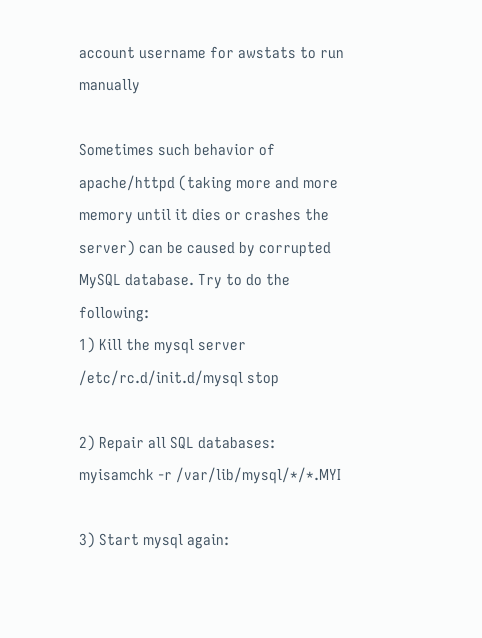account username for awstats to run manually

Sometimes such behavior of apache/httpd (taking more and more memory until it dies or crashes the server) can be caused by corrupted MySQL database. Try to do the following:
1) Kill the mysql server
/etc/rc.d/init.d/mysql stop

2) Repair all SQL databases:
myisamchk -r /var/lib/mysql/*/*.MYI

3) Start mysql again: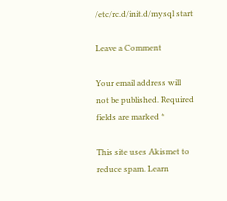/etc/rc.d/init.d/mysql start

Leave a Comment

Your email address will not be published. Required fields are marked *

This site uses Akismet to reduce spam. Learn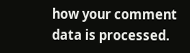how your comment data is processed.